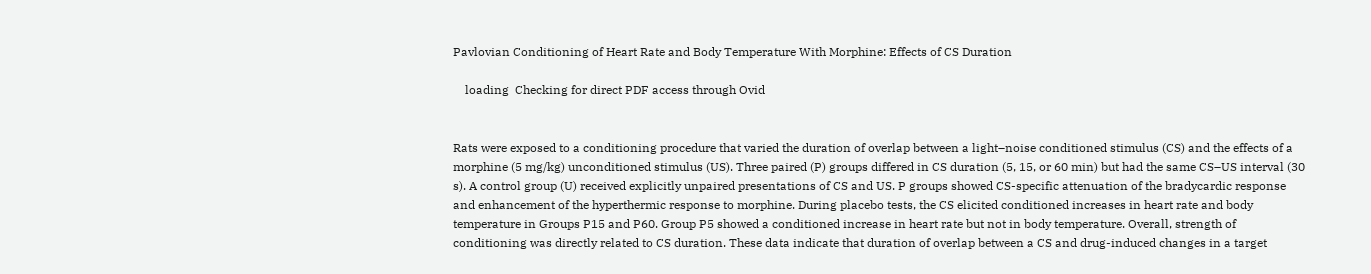Pavlovian Conditioning of Heart Rate and Body Temperature With Morphine: Effects of CS Duration

    loading  Checking for direct PDF access through Ovid


Rats were exposed to a conditioning procedure that varied the duration of overlap between a light–noise conditioned stimulus (CS) and the effects of a morphine (5 mg/kg) unconditioned stimulus (US). Three paired (P) groups differed in CS duration (5, 15, or 60 min) but had the same CS–US interval (30 s). A control group (U) received explicitly unpaired presentations of CS and US. P groups showed CS-specific attenuation of the bradycardic response and enhancement of the hyperthermic response to morphine. During placebo tests, the CS elicited conditioned increases in heart rate and body temperature in Groups P15 and P60. Group P5 showed a conditioned increase in heart rate but not in body temperature. Overall, strength of conditioning was directly related to CS duration. These data indicate that duration of overlap between a CS and drug-induced changes in a target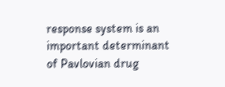response system is an important determinant of Pavlovian drug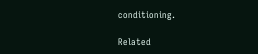conditioning.

Related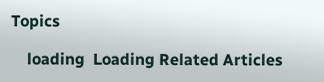Topics

    loading  Loading Related Articles